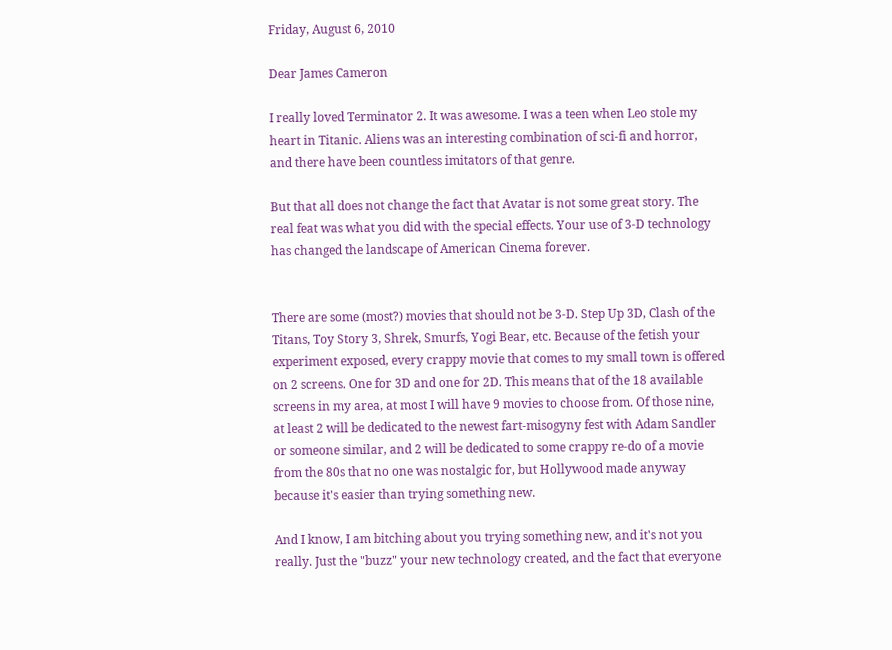Friday, August 6, 2010

Dear James Cameron

I really loved Terminator 2. It was awesome. I was a teen when Leo stole my heart in Titanic. Aliens was an interesting combination of sci-fi and horror, and there have been countless imitators of that genre.

But that all does not change the fact that Avatar is not some great story. The real feat was what you did with the special effects. Your use of 3-D technology has changed the landscape of American Cinema forever.


There are some (most?) movies that should not be 3-D. Step Up 3D, Clash of the Titans, Toy Story 3, Shrek, Smurfs, Yogi Bear, etc. Because of the fetish your experiment exposed, every crappy movie that comes to my small town is offered on 2 screens. One for 3D and one for 2D. This means that of the 18 available screens in my area, at most I will have 9 movies to choose from. Of those nine, at least 2 will be dedicated to the newest fart-misogyny fest with Adam Sandler or someone similar, and 2 will be dedicated to some crappy re-do of a movie from the 80s that no one was nostalgic for, but Hollywood made anyway because it's easier than trying something new.

And I know, I am bitching about you trying something new, and it's not you really. Just the "buzz" your new technology created, and the fact that everyone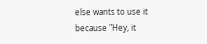else wants to use it because "Hey, it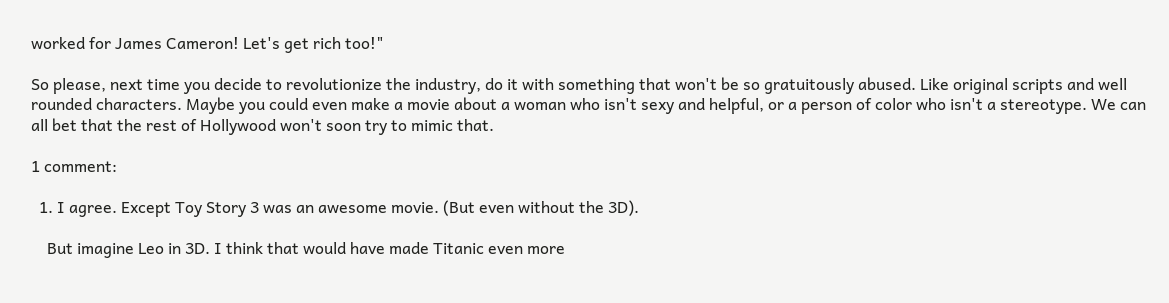worked for James Cameron! Let's get rich too!"

So please, next time you decide to revolutionize the industry, do it with something that won't be so gratuitously abused. Like original scripts and well rounded characters. Maybe you could even make a movie about a woman who isn't sexy and helpful, or a person of color who isn't a stereotype. We can all bet that the rest of Hollywood won't soon try to mimic that.

1 comment:

  1. I agree. Except Toy Story 3 was an awesome movie. (But even without the 3D).

    But imagine Leo in 3D. I think that would have made Titanic even more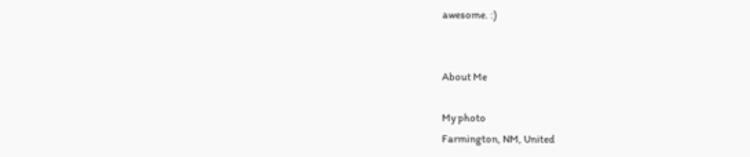awesome. :)


About Me

My photo
Farmington, NM, United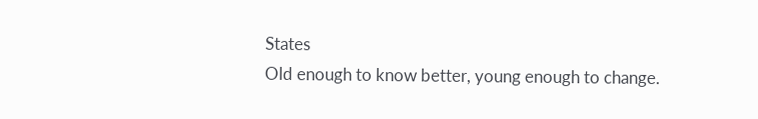States
Old enough to know better, young enough to change.